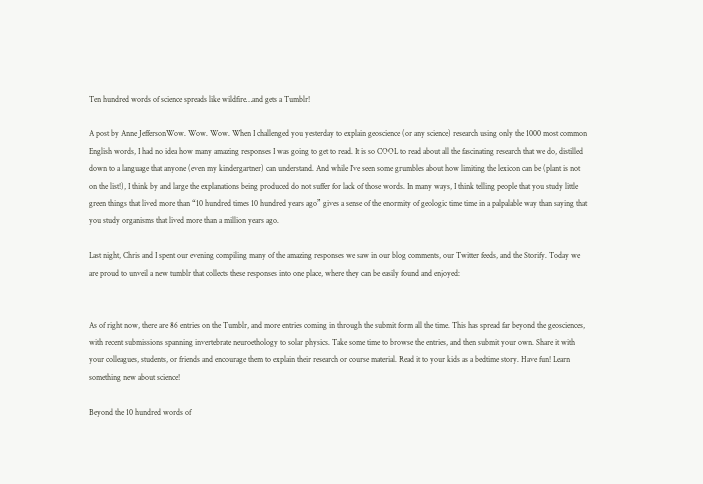Ten hundred words of science spreads like wildfire…and gets a Tumblr!

A post by Anne JeffersonWow. Wow. Wow. When I challenged you yesterday to explain geoscience (or any science) research using only the 1000 most common English words, I had no idea how many amazing responses I was going to get to read. It is so COOL to read about all the fascinating research that we do, distilled down to a language that anyone (even my kindergartner) can understand. And while I’ve seen some grumbles about how limiting the lexicon can be (plant is not on the list!), I think by and large the explanations being produced do not suffer for lack of those words. In many ways, I think telling people that you study little green things that lived more than “10 hundred times 10 hundred years ago” gives a sense of the enormity of geologic time time in a palpalable way than saying that you study organisms that lived more than a million years ago.

Last night, Chris and I spent our evening compiling many of the amazing responses we saw in our blog comments, our Twitter feeds, and the Storify. Today we are proud to unveil a new tumblr that collects these responses into one place, where they can be easily found and enjoyed:


As of right now, there are 86 entries on the Tumblr, and more entries coming in through the submit form all the time. This has spread far beyond the geosciences, with recent submissions spanning invertebrate neuroethology to solar physics. Take some time to browse the entries, and then submit your own. Share it with your colleagues, students, or friends and encourage them to explain their research or course material. Read it to your kids as a bedtime story. Have fun! Learn something new about science!

Beyond the 10 hundred words of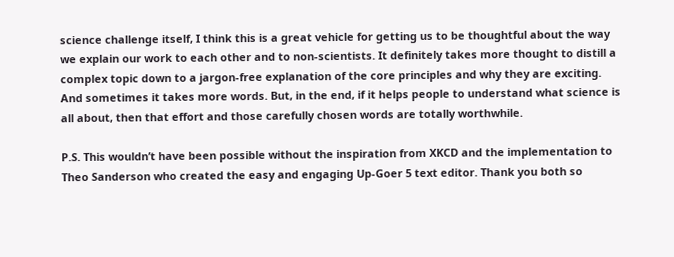science challenge itself, I think this is a great vehicle for getting us to be thoughtful about the way we explain our work to each other and to non-scientists. It definitely takes more thought to distill a complex topic down to a jargon-free explanation of the core principles and why they are exciting. And sometimes it takes more words. But, in the end, if it helps people to understand what science is all about, then that effort and those carefully chosen words are totally worthwhile.

P.S. This wouldn’t have been possible without the inspiration from XKCD and the implementation to Theo Sanderson who created the easy and engaging Up-Goer 5 text editor. Thank you both so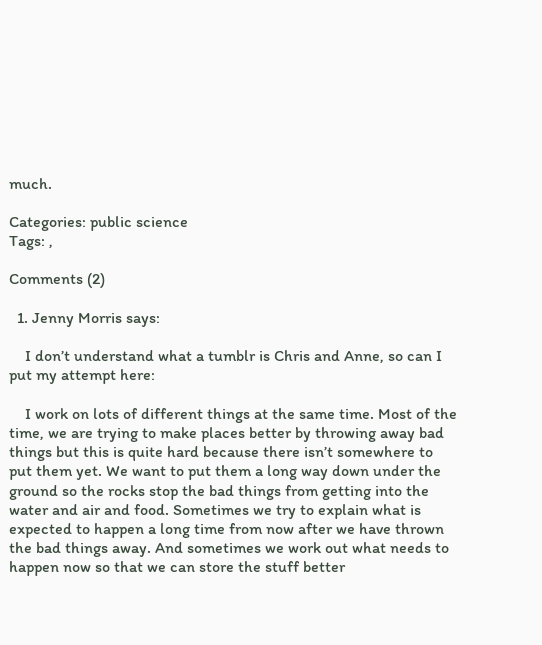much.

Categories: public science
Tags: ,

Comments (2)

  1. Jenny Morris says:

    I don’t understand what a tumblr is Chris and Anne, so can I put my attempt here:

    I work on lots of different things at the same time. Most of the time, we are trying to make places better by throwing away bad things but this is quite hard because there isn’t somewhere to put them yet. We want to put them a long way down under the ground so the rocks stop the bad things from getting into the water and air and food. Sometimes we try to explain what is expected to happen a long time from now after we have thrown the bad things away. And sometimes we work out what needs to happen now so that we can store the stuff better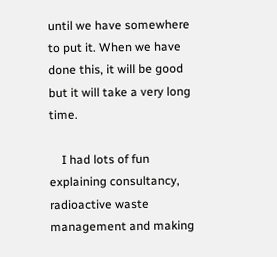until we have somewhere to put it. When we have done this, it will be good but it will take a very long time.

    I had lots of fun explaining consultancy, radioactive waste management and making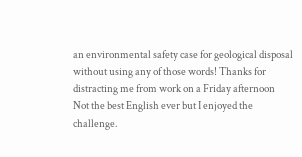an environmental safety case for geological disposal without using any of those words! Thanks for distracting me from work on a Friday afternoon  Not the best English ever but I enjoyed the challenge.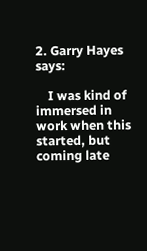2. Garry Hayes says:

    I was kind of immersed in work when this started, but coming late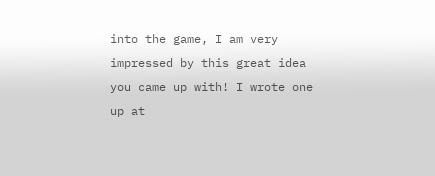into the game, I am very impressed by this great idea you came up with! I wrote one up at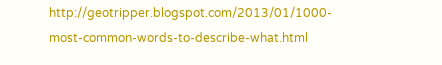http://geotripper.blogspot.com/2013/01/1000-most-common-words-to-describe-what.html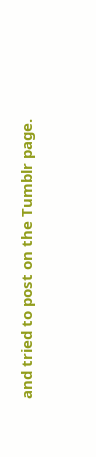and tried to post on the Tumblr page.